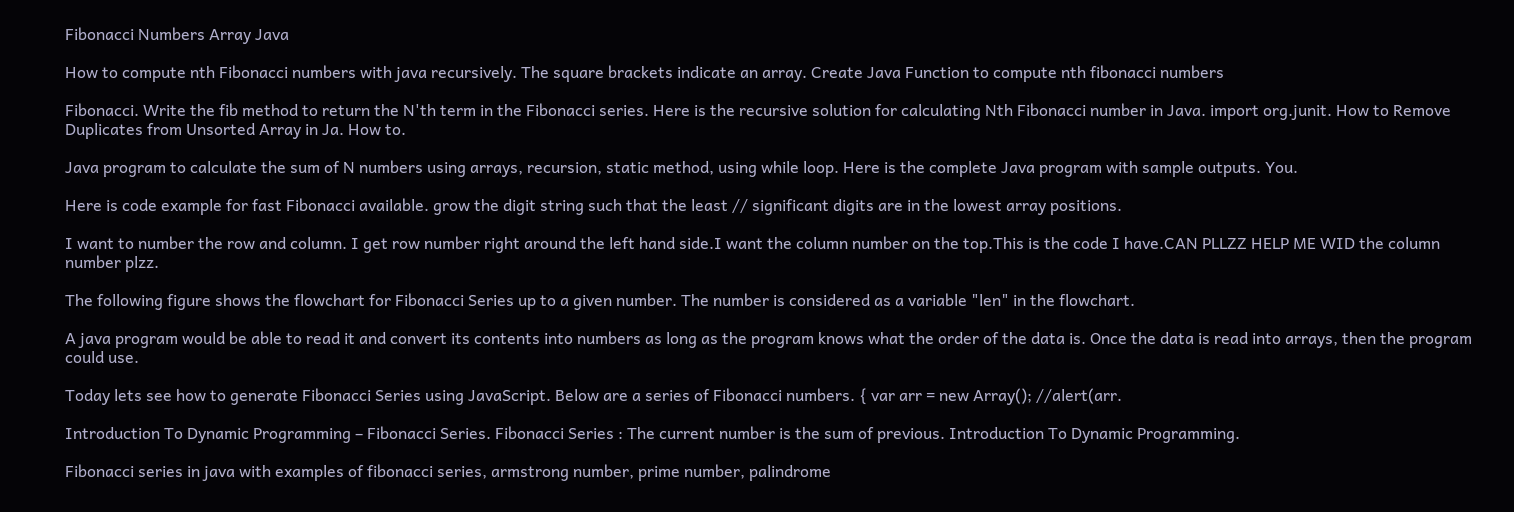Fibonacci Numbers Array Java

How to compute nth Fibonacci numbers with java recursively. The square brackets indicate an array. Create Java Function to compute nth fibonacci numbers

Fibonacci. Write the fib method to return the N'th term in the Fibonacci series. Here is the recursive solution for calculating Nth Fibonacci number in Java. import org.junit. How to Remove Duplicates from Unsorted Array in Ja. How to.

Java program to calculate the sum of N numbers using arrays, recursion, static method, using while loop. Here is the complete Java program with sample outputs. You.

Here is code example for fast Fibonacci available. grow the digit string such that the least // significant digits are in the lowest array positions.

I want to number the row and column. I get row number right around the left hand side.I want the column number on the top.This is the code I have.CAN PLLZZ HELP ME WID the column number plzz.

The following figure shows the flowchart for Fibonacci Series up to a given number. The number is considered as a variable "len" in the flowchart.

A java program would be able to read it and convert its contents into numbers as long as the program knows what the order of the data is. Once the data is read into arrays, then the program could use.

Today lets see how to generate Fibonacci Series using JavaScript. Below are a series of Fibonacci numbers. { var arr = new Array(); //alert(arr.

Introduction To Dynamic Programming – Fibonacci Series. Fibonacci Series : The current number is the sum of previous. Introduction To Dynamic Programming.

Fibonacci series in java with examples of fibonacci series, armstrong number, prime number, palindrome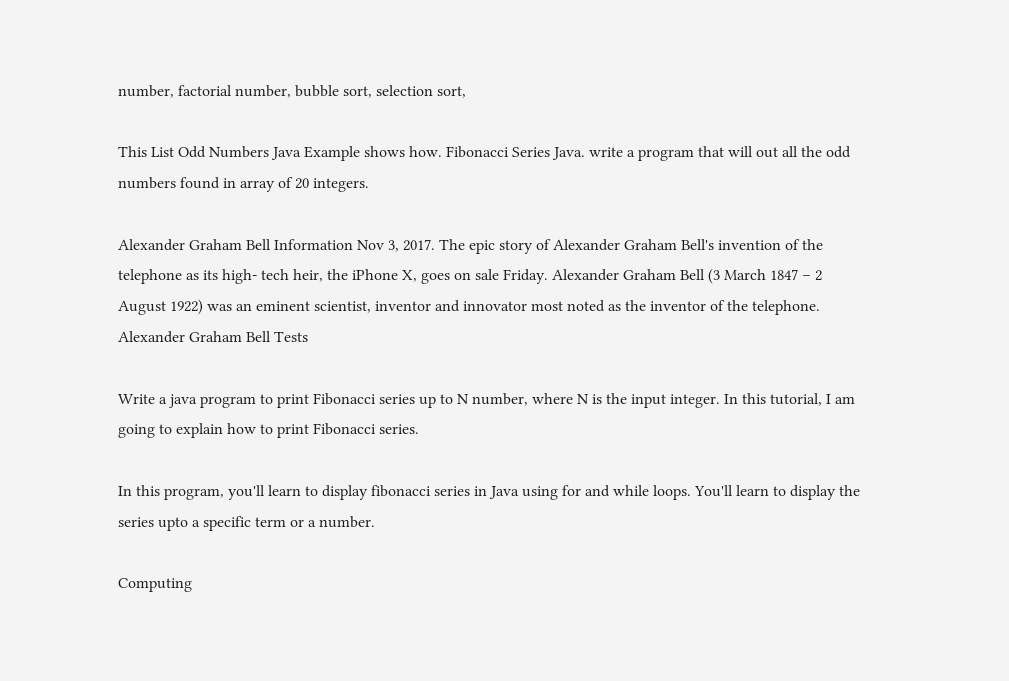number, factorial number, bubble sort, selection sort,

This List Odd Numbers Java Example shows how. Fibonacci Series Java. write a program that will out all the odd numbers found in array of 20 integers.

Alexander Graham Bell Information Nov 3, 2017. The epic story of Alexander Graham Bell's invention of the telephone as its high- tech heir, the iPhone X, goes on sale Friday. Alexander Graham Bell (3 March 1847 – 2 August 1922) was an eminent scientist, inventor and innovator most noted as the inventor of the telephone. Alexander Graham Bell Tests

Write a java program to print Fibonacci series up to N number, where N is the input integer. In this tutorial, I am going to explain how to print Fibonacci series.

In this program, you'll learn to display fibonacci series in Java using for and while loops. You'll learn to display the series upto a specific term or a number.

Computing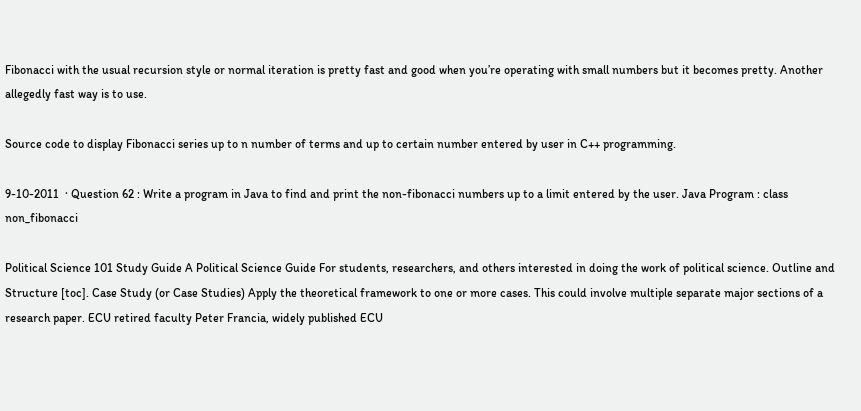Fibonacci with the usual recursion style or normal iteration is pretty fast and good when you’re operating with small numbers but it becomes pretty. Another allegedly fast way is to use.

Source code to display Fibonacci series up to n number of terms and up to certain number entered by user in C++ programming.

9-10-2011  · Question 62 : Write a program in Java to find and print the non-fibonacci numbers up to a limit entered by the user. Java Program : class non_fibonacci

Political Science 101 Study Guide A Political Science Guide For students, researchers, and others interested in doing the work of political science. Outline and Structure [toc]. Case Study (or Case Studies) Apply the theoretical framework to one or more cases. This could involve multiple separate major sections of a research paper. ECU retired faculty Peter Francia, widely published ECU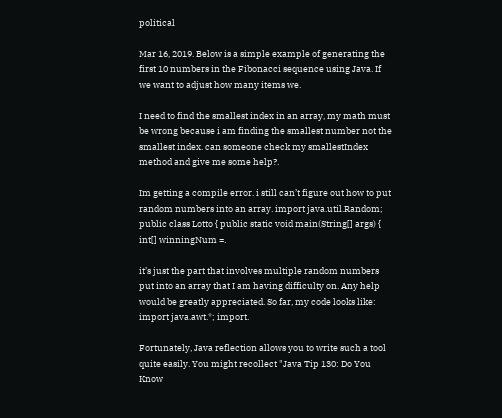political

Mar 16, 2019. Below is a simple example of generating the first 10 numbers in the Fibonacci sequence using Java. If we want to adjust how many items we.

I need to find the smallest index in an array, my math must be wrong because i am finding the smallest number not the smallest index. can someone check my smallestIndex method and give me some help?.

Im getting a compile error. i still can’t figure out how to put random numbers into an array. import java.util.Random; public class Lotto { public static void main(String[] args) { int[] winningNum =.

it’s just the part that involves multiple random numbers put into an array that I am having difficulty on. Any help would be greatly appreciated. So far, my code looks like: import java.awt.*; import.

Fortunately, Java reflection allows you to write such a tool quite easily. You might recollect "Java Tip 130: Do You Know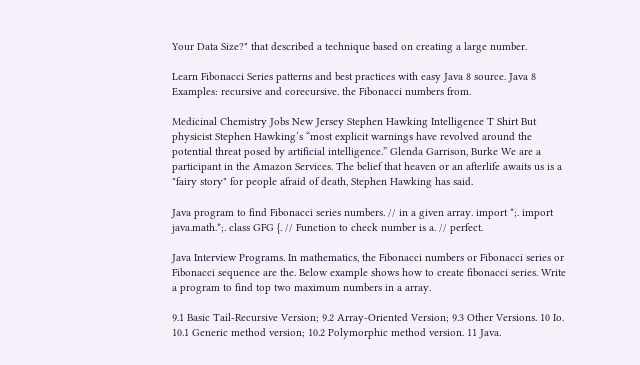Your Data Size?" that described a technique based on creating a large number.

Learn Fibonacci Series patterns and best practices with easy Java 8 source. Java 8 Examples: recursive and corecursive. the Fibonacci numbers from.

Medicinal Chemistry Jobs New Jersey Stephen Hawking Intelligence T Shirt But physicist Stephen Hawking’s “most explicit warnings have revolved around the potential threat posed by artificial intelligence.” Glenda Garrison, Burke We are a participant in the Amazon Services. The belief that heaven or an afterlife awaits us is a "fairy story" for people afraid of death, Stephen Hawking has said.

Java program to find Fibonacci series numbers. // in a given array. import *;. import java.math.*;. class GFG {. // Function to check number is a. // perfect.

Java Interview Programs. In mathematics, the Fibonacci numbers or Fibonacci series or Fibonacci sequence are the. Below example shows how to create fibonacci series. Write a program to find top two maximum numbers in a array.

9.1 Basic Tail-Recursive Version; 9.2 Array-Oriented Version; 9.3 Other Versions. 10 Io. 10.1 Generic method version; 10.2 Polymorphic method version. 11 Java.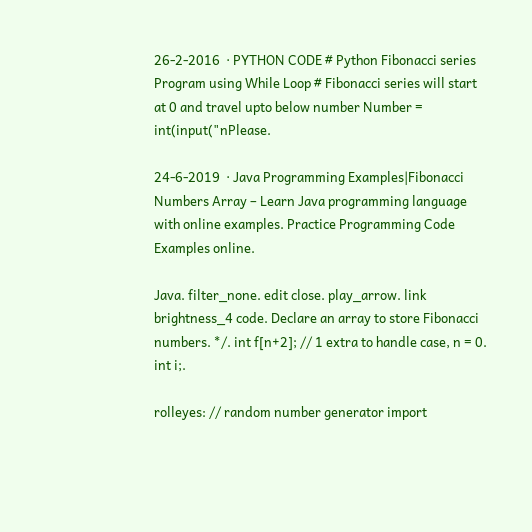26-2-2016  · PYTHON CODE # Python Fibonacci series Program using While Loop # Fibonacci series will start at 0 and travel upto below number Number = int(input("nPlease.

24-6-2019  · Java Programming Examples|Fibonacci Numbers Array – Learn Java programming language with online examples. Practice Programming Code Examples online.

Java. filter_none. edit close. play_arrow. link brightness_4 code. Declare an array to store Fibonacci numbers. */. int f[n+2]; // 1 extra to handle case, n = 0. int i;.

rolleyes: // random number generator import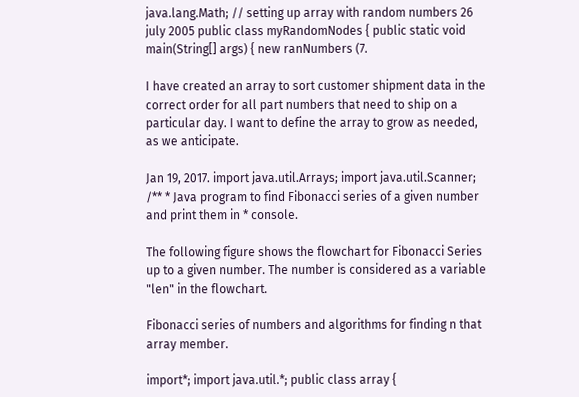java.lang.Math; // setting up array with random numbers 26 july 2005 public class myRandomNodes { public static void main(String[] args) { new ranNumbers (7.

I have created an array to sort customer shipment data in the correct order for all part numbers that need to ship on a particular day. I want to define the array to grow as needed, as we anticipate.

Jan 19, 2017. import java.util.Arrays; import java.util.Scanner; /** * Java program to find Fibonacci series of a given number and print them in * console.

The following figure shows the flowchart for Fibonacci Series up to a given number. The number is considered as a variable "len" in the flowchart.

Fibonacci series of numbers and algorithms for finding n that array member.

import*; import java.util.*; public class array {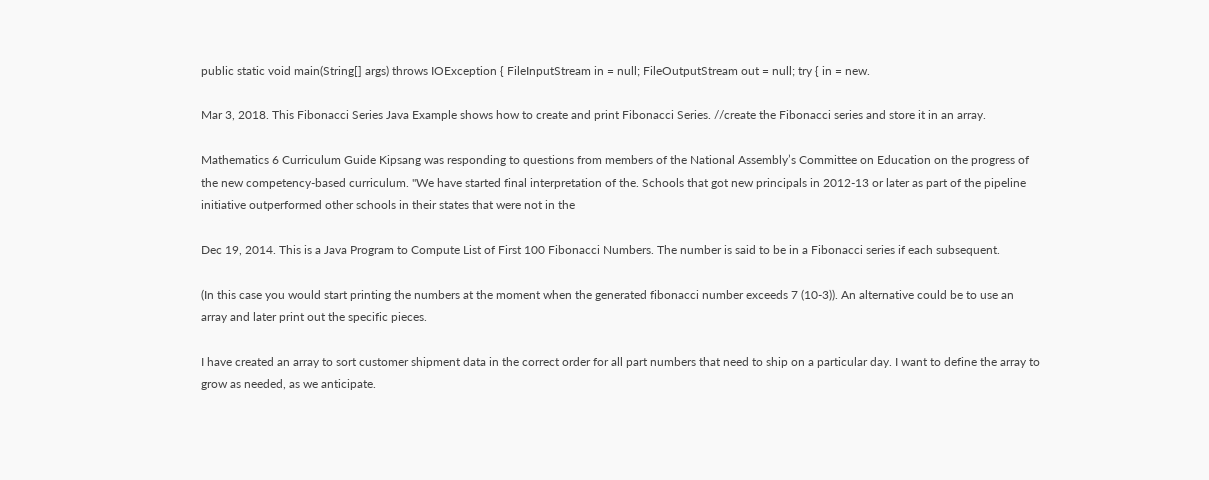public static void main(String[] args) throws IOException { FileInputStream in = null; FileOutputStream out = null; try { in = new.

Mar 3, 2018. This Fibonacci Series Java Example shows how to create and print Fibonacci Series. //create the Fibonacci series and store it in an array.

Mathematics 6 Curriculum Guide Kipsang was responding to questions from members of the National Assembly’s Committee on Education on the progress of the new competency-based curriculum. "We have started final interpretation of the. Schools that got new principals in 2012-13 or later as part of the pipeline initiative outperformed other schools in their states that were not in the

Dec 19, 2014. This is a Java Program to Compute List of First 100 Fibonacci Numbers. The number is said to be in a Fibonacci series if each subsequent.

(In this case you would start printing the numbers at the moment when the generated fibonacci number exceeds 7 (10-3)). An alternative could be to use an array and later print out the specific pieces.

I have created an array to sort customer shipment data in the correct order for all part numbers that need to ship on a particular day. I want to define the array to grow as needed, as we anticipate.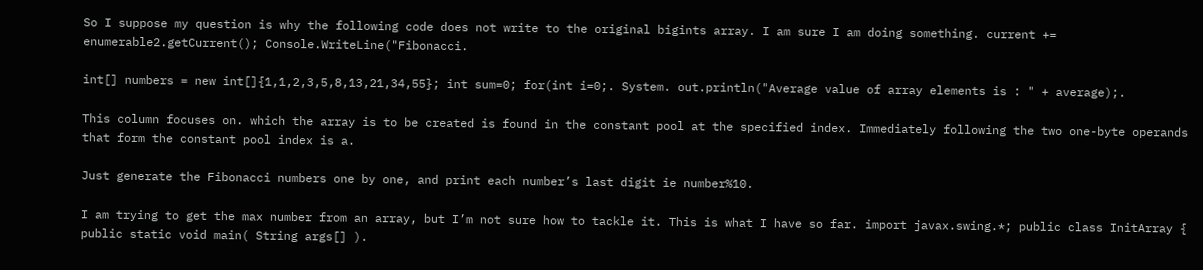So I suppose my question is why the following code does not write to the original bigints array. I am sure I am doing something. current += enumerable2.getCurrent(); Console.WriteLine("Fibonacci.

int[] numbers = new int[]{1,1,2,3,5,8,13,21,34,55}; int sum=0; for(int i=0;. System. out.println("Average value of array elements is : " + average);.

This column focuses on. which the array is to be created is found in the constant pool at the specified index. Immediately following the two one-byte operands that form the constant pool index is a.

Just generate the Fibonacci numbers one by one, and print each number’s last digit ie number%10.

I am trying to get the max number from an array, but I’m not sure how to tackle it. This is what I have so far. import javax.swing.*; public class InitArray { public static void main( String args[] ).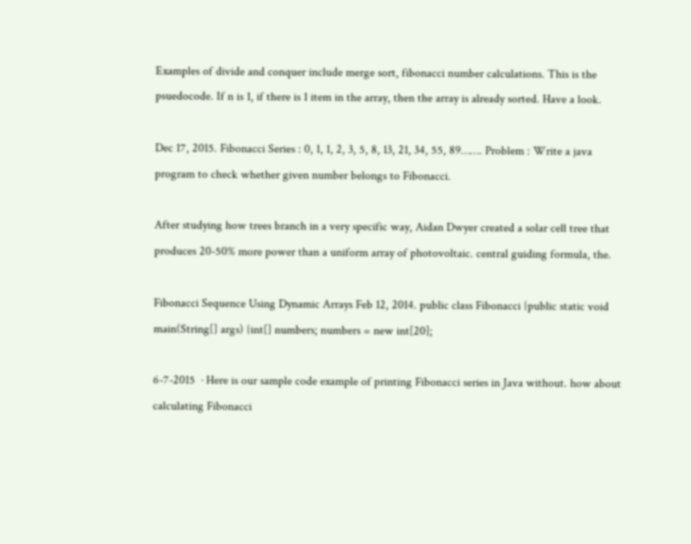Examples of divide and conquer include merge sort, fibonacci number calculations. This is the psuedocode. If n is 1, if there is 1 item in the array, then the array is already sorted. Have a look.

Dec 17, 2015. Fibonacci Series : 0, 1, 1, 2, 3, 5, 8, 13, 21, 34, 55, 89……. Problem : Write a java program to check whether given number belongs to Fibonacci.

After studying how trees branch in a very specific way, Aidan Dwyer created a solar cell tree that produces 20-50% more power than a uniform array of photovoltaic. central guiding formula, the.

Fibonacci Sequence Using Dynamic Arrays Feb 12, 2014. public class Fibonacci {public static void main(String[] args) {int[] numbers; numbers = new int[20];

6-7-2015  · Here is our sample code example of printing Fibonacci series in Java without. how about calculating Fibonacci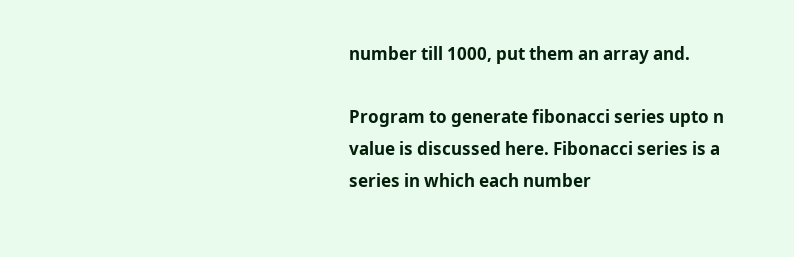number till 1000, put them an array and.

Program to generate fibonacci series upto n value is discussed here. Fibonacci series is a series in which each number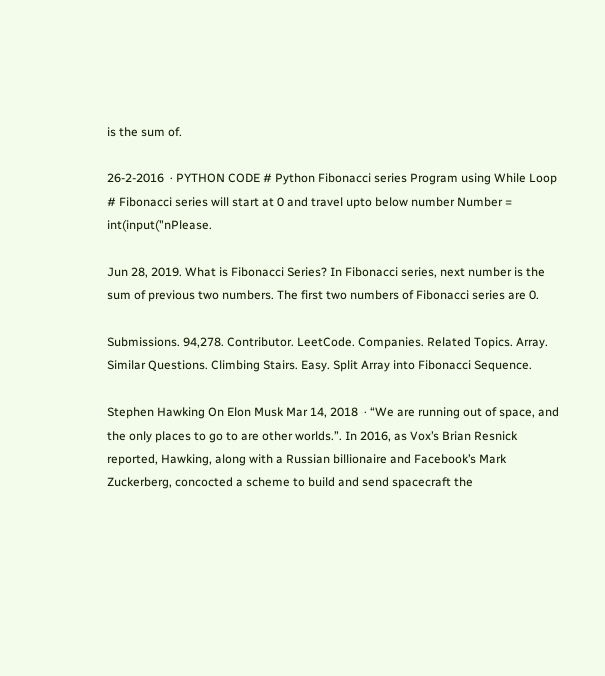is the sum of.

26-2-2016  · PYTHON CODE # Python Fibonacci series Program using While Loop # Fibonacci series will start at 0 and travel upto below number Number = int(input("nPlease.

Jun 28, 2019. What is Fibonacci Series? In Fibonacci series, next number is the sum of previous two numbers. The first two numbers of Fibonacci series are 0.

Submissions. 94,278. Contributor. LeetCode. Companies. Related Topics. Array. Similar Questions. Climbing Stairs. Easy. Split Array into Fibonacci Sequence.

Stephen Hawking On Elon Musk Mar 14, 2018  · “We are running out of space, and the only places to go to are other worlds.”. In 2016, as Vox’s Brian Resnick reported, Hawking, along with a Russian billionaire and Facebook’s Mark Zuckerberg, concocted a scheme to build and send spacecraft the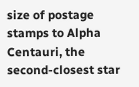size of postage stamps to Alpha Centauri, the second-closest star